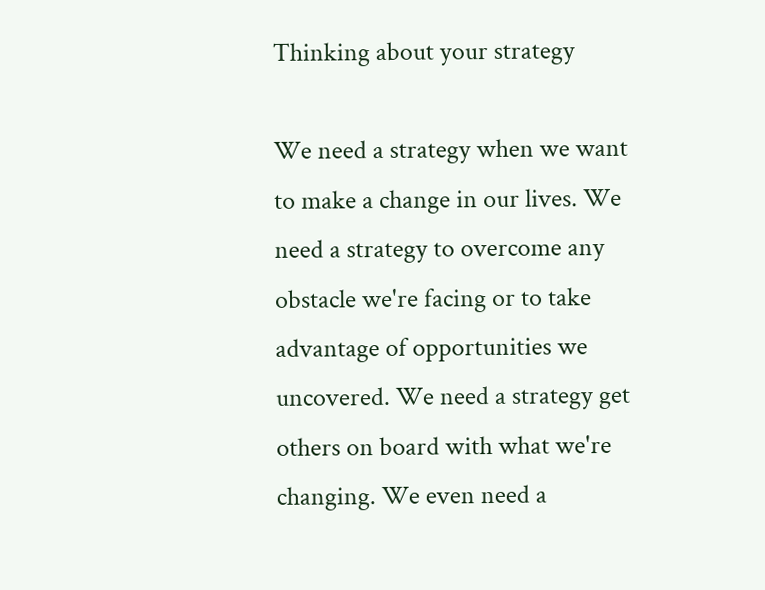Thinking about your strategy

We need a strategy when we want to make a change in our lives. We need a strategy to overcome any obstacle we're facing or to take advantage of opportunities we uncovered. We need a strategy get others on board with what we're changing. We even need a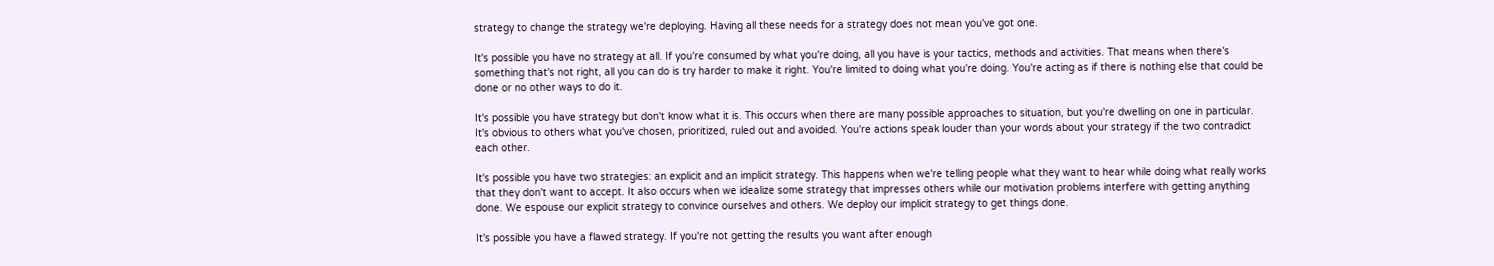strategy to change the strategy we're deploying. Having all these needs for a strategy does not mean you've got one.

It's possible you have no strategy at all. If you're consumed by what you're doing, all you have is your tactics, methods and activities. That means when there's something that's not right, all you can do is try harder to make it right. You're limited to doing what you're doing. You're acting as if there is nothing else that could be done or no other ways to do it.

It's possible you have strategy but don't know what it is. This occurs when there are many possible approaches to situation, but you're dwelling on one in particular. It's obvious to others what you've chosen, prioritized, ruled out and avoided. You're actions speak louder than your words about your strategy if the two contradict each other.

It's possible you have two strategies: an explicit and an implicit strategy. This happens when we're telling people what they want to hear while doing what really works that they don't want to accept. It also occurs when we idealize some strategy that impresses others while our motivation problems interfere with getting anything done. We espouse our explicit strategy to convince ourselves and others. We deploy our implicit strategy to get things done.

It's possible you have a flawed strategy. If you're not getting the results you want after enough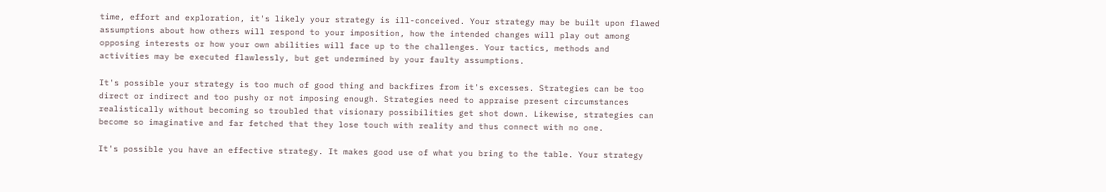time, effort and exploration, it's likely your strategy is ill-conceived. Your strategy may be built upon flawed assumptions about how others will respond to your imposition, how the intended changes will play out among opposing interests or how your own abilities will face up to the challenges. Your tactics, methods and activities may be executed flawlessly, but get undermined by your faulty assumptions.

It's possible your strategy is too much of good thing and backfires from it's excesses. Strategies can be too direct or indirect and too pushy or not imposing enough. Strategies need to appraise present circumstances realistically without becoming so troubled that visionary possibilities get shot down. Likewise, strategies can become so imaginative and far fetched that they lose touch with reality and thus connect with no one.

It's possible you have an effective strategy. It makes good use of what you bring to the table. Your strategy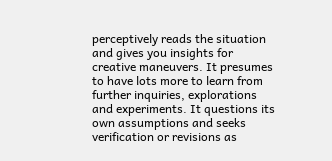perceptively reads the situation and gives you insights for creative maneuvers. It presumes to have lots more to learn from further inquiries, explorations and experiments. It questions its own assumptions and seeks verification or revisions as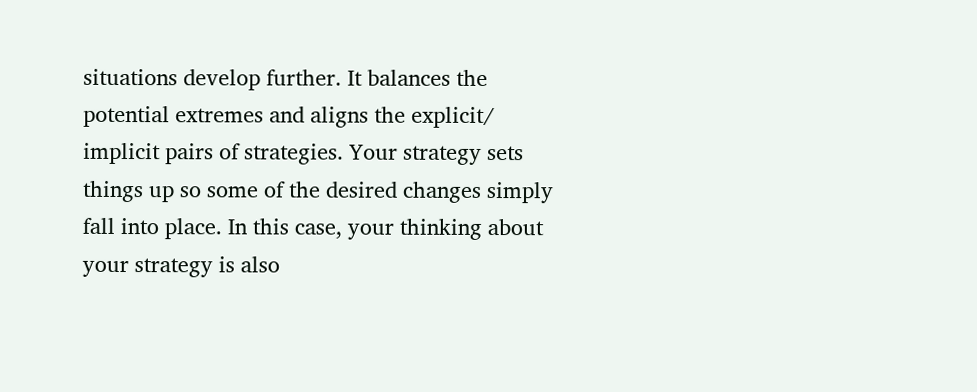situations develop further. It balances the potential extremes and aligns the explicit/ implicit pairs of strategies. Your strategy sets things up so some of the desired changes simply fall into place. In this case, your thinking about your strategy is also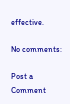effective.

No comments:

Post a Comment